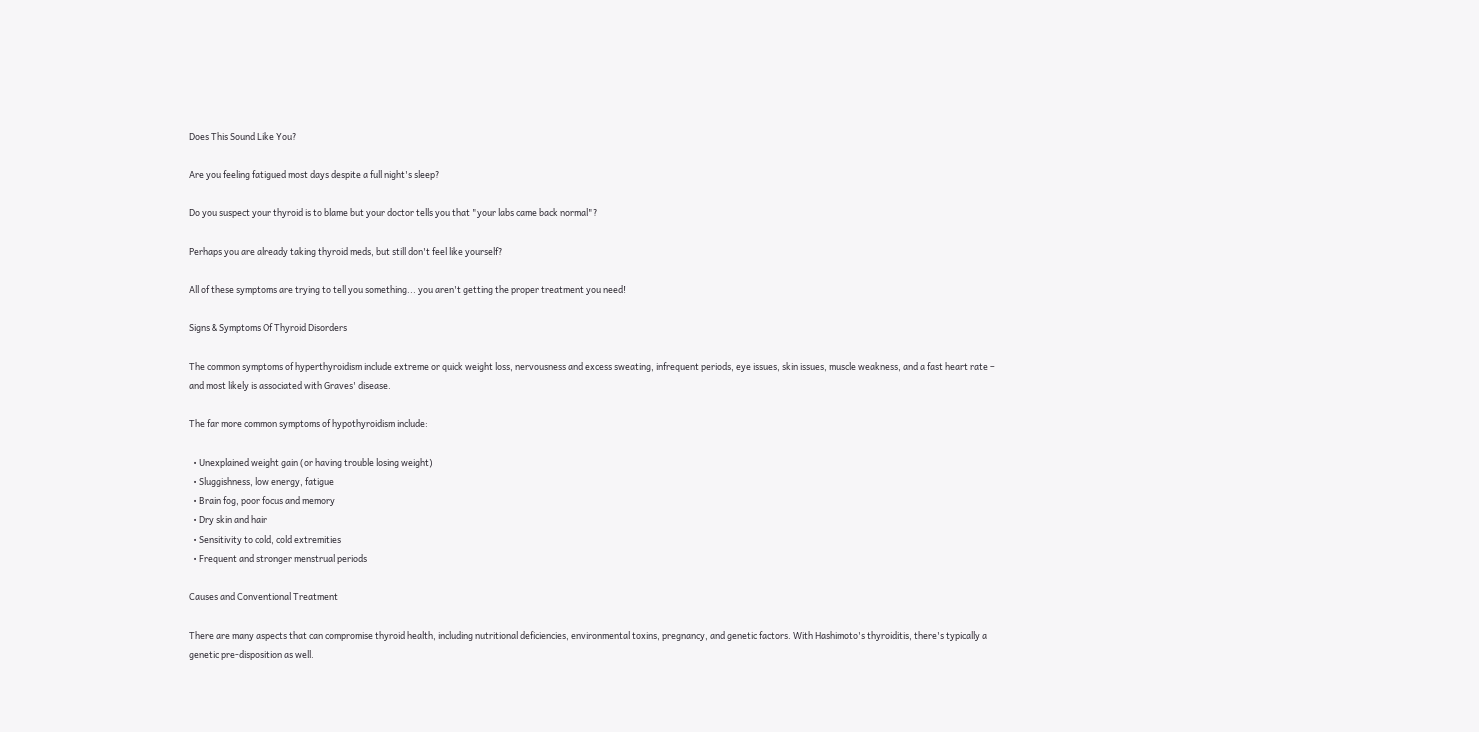Does This Sound Like You?

Are you feeling fatigued most days despite a full night's sleep?

Do you suspect your thyroid is to blame but your doctor tells you that "your labs came back normal"?

Perhaps you are already taking thyroid meds, but still don't feel like yourself?

All of these symptoms are trying to tell you something... you aren't getting the proper treatment you need!

Signs & Symptoms Of Thyroid Disorders

The common symptoms of hyperthyroidism include extreme or quick weight loss, nervousness and excess sweating, infrequent periods, eye issues, skin issues, muscle weakness, and a fast heart rate – and most likely is associated with Graves' disease.

The far more common symptoms of hypothyroidism include:

  • Unexplained weight gain (or having trouble losing weight)
  • Sluggishness, low energy, fatigue
  • Brain fog, poor focus and memory
  • Dry skin and hair
  • Sensitivity to cold, cold extremities
  • Frequent and stronger menstrual periods

Causes and Conventional Treatment

There are many aspects that can compromise thyroid health, including nutritional deficiencies, environmental toxins, pregnancy, and genetic factors. With Hashimoto's thyroiditis, there's typically a genetic pre-disposition as well.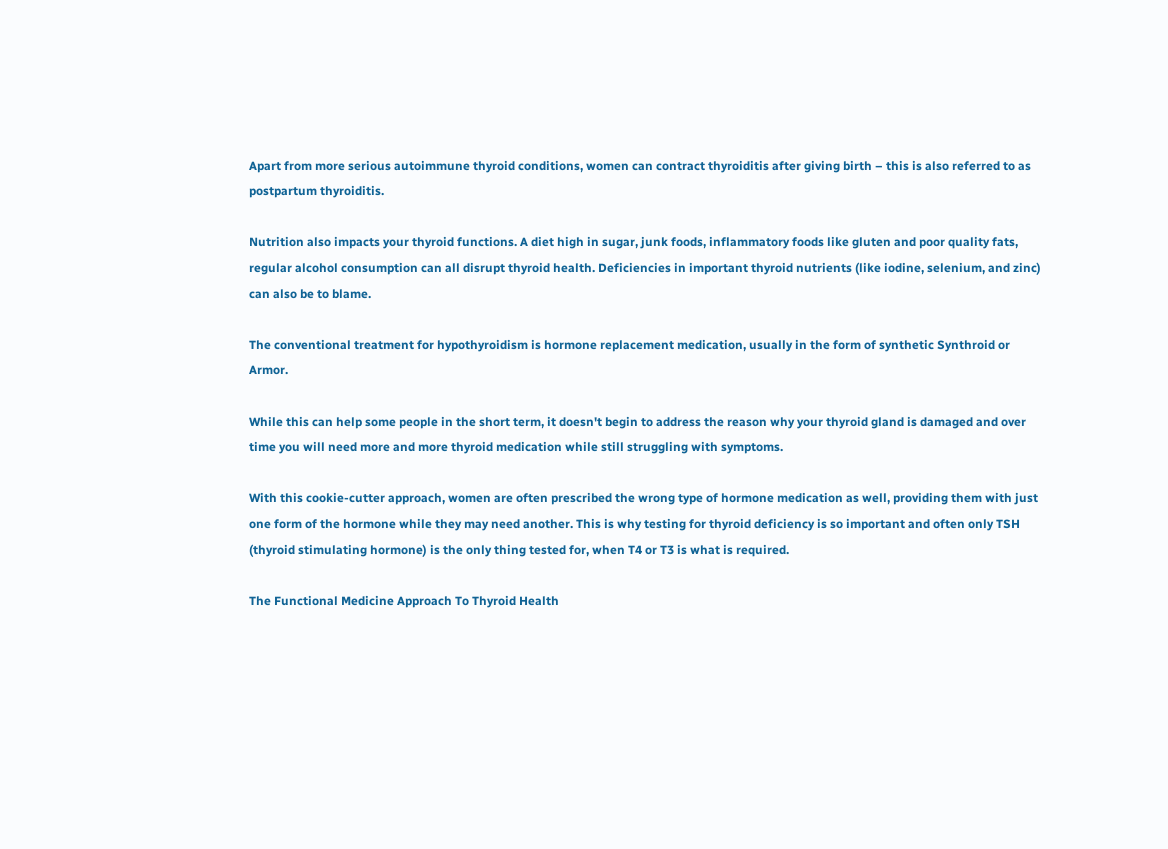Apart from more serious autoimmune thyroid conditions, women can contract thyroiditis after giving birth – this is also referred to as postpartum thyroiditis.

Nutrition also impacts your thyroid functions. A diet high in sugar, junk foods, inflammatory foods like gluten and poor quality fats, regular alcohol consumption can all disrupt thyroid health. Deficiencies in important thyroid nutrients (like iodine, selenium, and zinc) can also be to blame.

The conventional treatment for hypothyroidism is hormone replacement medication, usually in the form of synthetic Synthroid or Armor.

While this can help some people in the short term, it doesn't begin to address the reason why your thyroid gland is damaged and over time you will need more and more thyroid medication while still struggling with symptoms.

With this cookie-cutter approach, women are often prescribed the wrong type of hormone medication as well, providing them with just one form of the hormone while they may need another. This is why testing for thyroid deficiency is so important and often only TSH (thyroid stimulating hormone) is the only thing tested for, when T4 or T3 is what is required.

The Functional Medicine Approach To Thyroid Health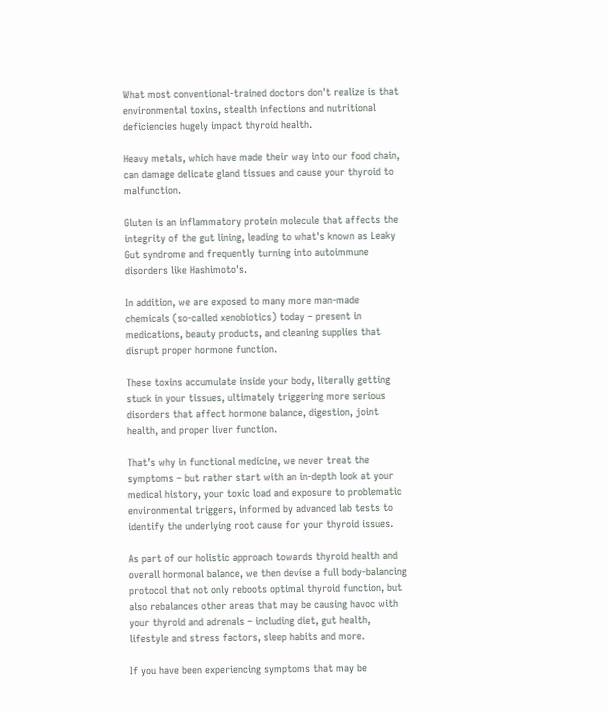What most conventional-trained doctors don't realize is that environmental toxins, stealth infections and nutritional deficiencies hugely impact thyroid health.

Heavy metals, which have made their way into our food chain, can damage delicate gland tissues and cause your thyroid to malfunction.

Gluten is an inflammatory protein molecule that affects the integrity of the gut lining, leading to what's known as Leaky Gut syndrome and frequently turning into autoimmune disorders like Hashimoto's.

In addition, we are exposed to many more man-made chemicals (so-called xenobiotics) today – present in medications, beauty products, and cleaning supplies that disrupt proper hormone function.

These toxins accumulate inside your body, literally getting stuck in your tissues, ultimately triggering more serious disorders that affect hormone balance, digestion, joint health, and proper liver function.

That’s why in functional medicine, we never treat the symptoms – but rather start with an in-depth look at your medical history, your toxic load and exposure to problematic environmental triggers, informed by advanced lab tests to identify the underlying root cause for your thyroid issues.

As part of our holistic approach towards thyroid health and overall hormonal balance, we then devise a full body-balancing protocol that not only reboots optimal thyroid function, but also rebalances other areas that may be causing havoc with your thyroid and adrenals – including diet, gut health, lifestyle and stress factors, sleep habits and more.

If you have been experiencing symptoms that may be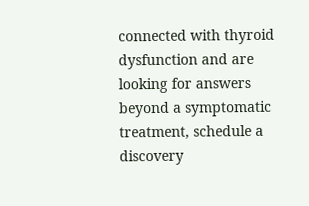connected with thyroid dysfunction and are looking for answers beyond a symptomatic treatment, schedule a discovery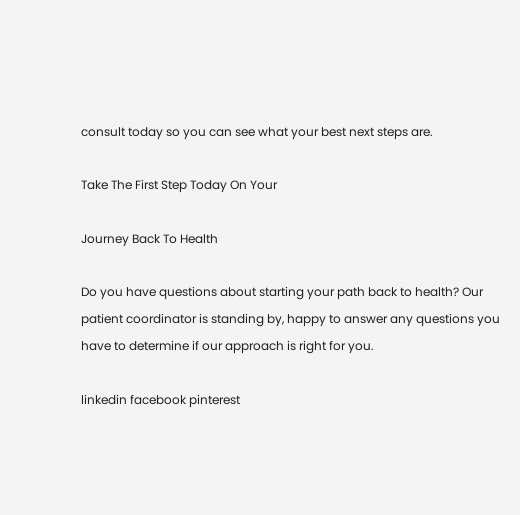consult today so you can see what your best next steps are.

Take The First Step Today On Your

Journey Back To Health

Do you have questions about starting your path back to health? Our patient coordinator is standing by, happy to answer any questions you have to determine if our approach is right for you.

linkedin facebook pinterest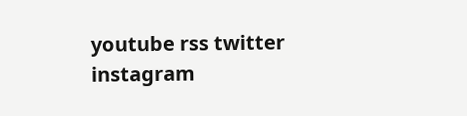youtube rss twitter instagram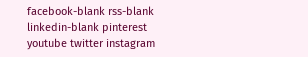facebook-blank rss-blank linkedin-blank pinterest youtube twitter instagram